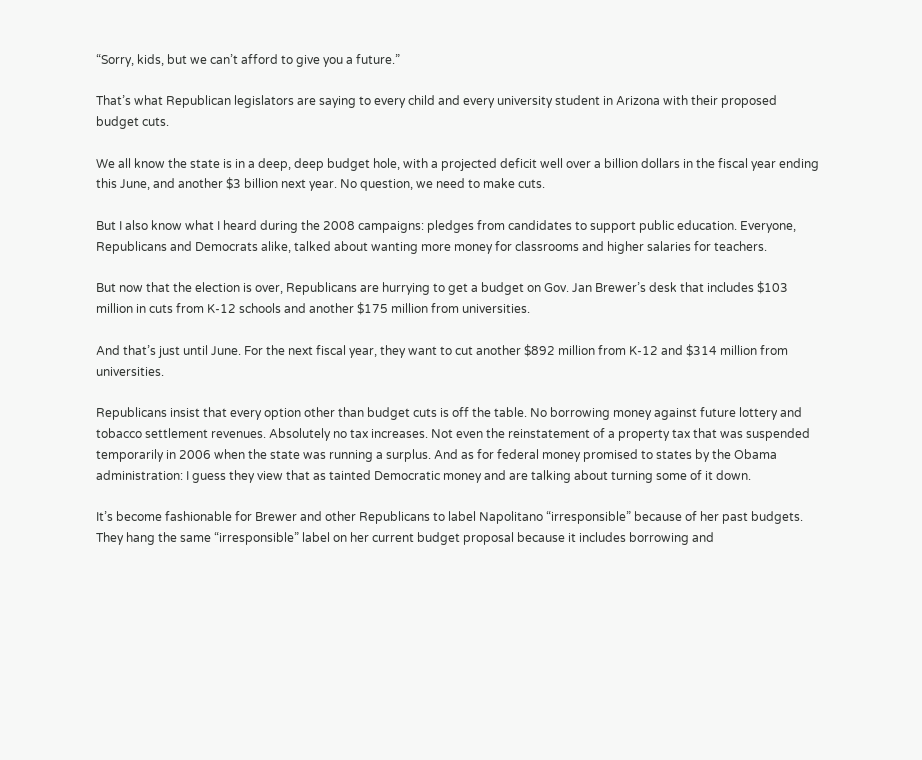“Sorry, kids, but we can’t afford to give you a future.”

That’s what Republican legislators are saying to every child and every university student in Arizona with their proposed budget cuts.

We all know the state is in a deep, deep budget hole, with a projected deficit well over a billion dollars in the fiscal year ending this June, and another $3 billion next year. No question, we need to make cuts.

But I also know what I heard during the 2008 campaigns: pledges from candidates to support public education. Everyone, Republicans and Democrats alike, talked about wanting more money for classrooms and higher salaries for teachers.

But now that the election is over, Republicans are hurrying to get a budget on Gov. Jan Brewer’s desk that includes $103 million in cuts from K-12 schools and another $175 million from universities.

And that’s just until June. For the next fiscal year, they want to cut another $892 million from K-12 and $314 million from universities.

Republicans insist that every option other than budget cuts is off the table. No borrowing money against future lottery and tobacco settlement revenues. Absolutely no tax increases. Not even the reinstatement of a property tax that was suspended temporarily in 2006 when the state was running a surplus. And as for federal money promised to states by the Obama administration: I guess they view that as tainted Democratic money and are talking about turning some of it down.

It’s become fashionable for Brewer and other Republicans to label Napolitano “irresponsible” because of her past budgets. They hang the same “irresponsible” label on her current budget proposal because it includes borrowing and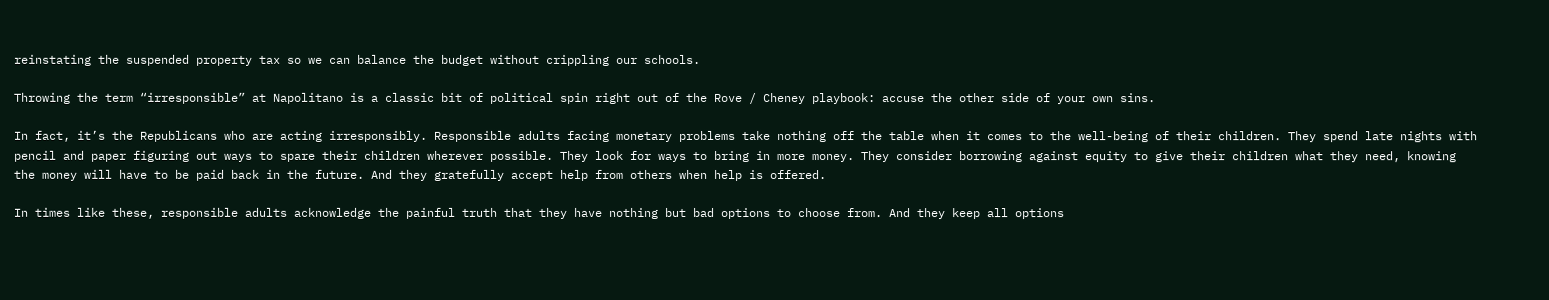reinstating the suspended property tax so we can balance the budget without crippling our schools.

Throwing the term “irresponsible” at Napolitano is a classic bit of political spin right out of the Rove / Cheney playbook: accuse the other side of your own sins.

In fact, it’s the Republicans who are acting irresponsibly. Responsible adults facing monetary problems take nothing off the table when it comes to the well-being of their children. They spend late nights with pencil and paper figuring out ways to spare their children wherever possible. They look for ways to bring in more money. They consider borrowing against equity to give their children what they need, knowing the money will have to be paid back in the future. And they gratefully accept help from others when help is offered.

In times like these, responsible adults acknowledge the painful truth that they have nothing but bad options to choose from. And they keep all options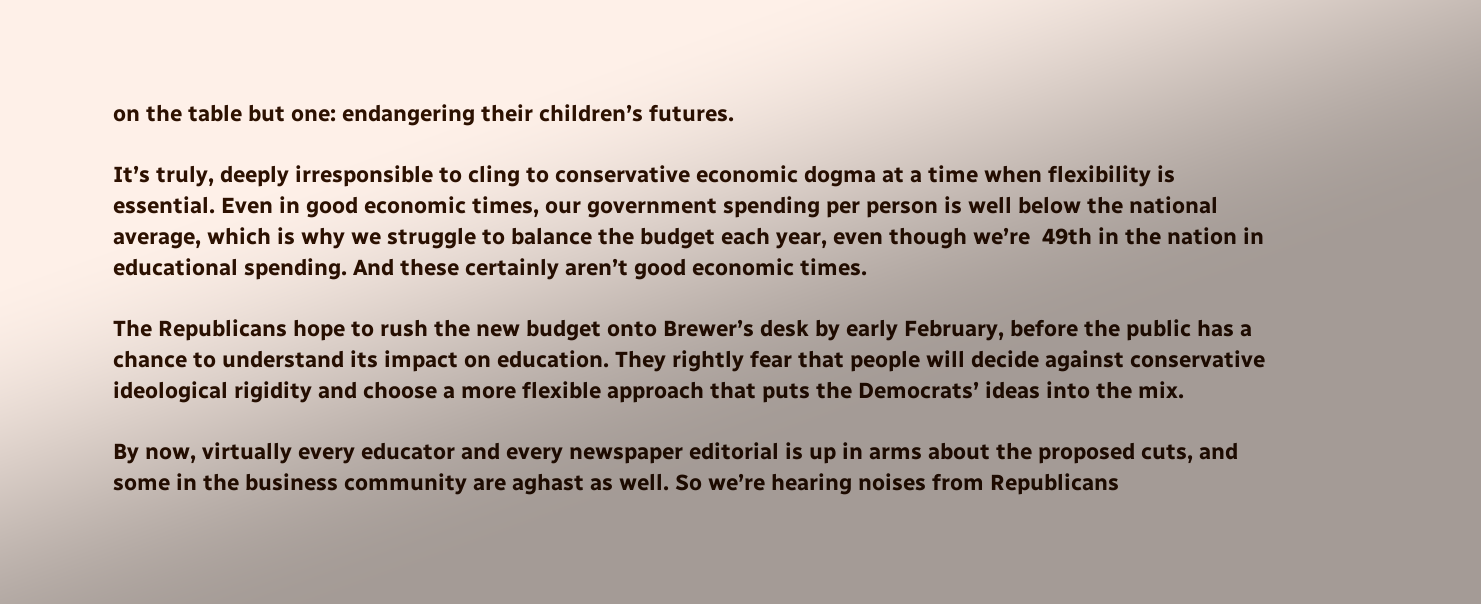on the table but one: endangering their children’s futures.

It’s truly, deeply irresponsible to cling to conservative economic dogma at a time when flexibility is essential. Even in good economic times, our government spending per person is well below the national average, which is why we struggle to balance the budget each year, even though we’re  49th in the nation in educational spending. And these certainly aren’t good economic times.

The Republicans hope to rush the new budget onto Brewer’s desk by early February, before the public has a chance to understand its impact on education. They rightly fear that people will decide against conservative ideological rigidity and choose a more flexible approach that puts the Democrats’ ideas into the mix.

By now, virtually every educator and every newspaper editorial is up in arms about the proposed cuts, and some in the business community are aghast as well. So we’re hearing noises from Republicans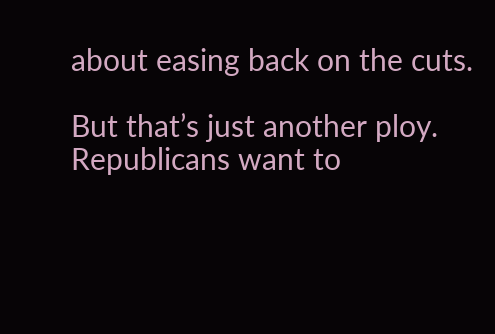about easing back on the cuts.

But that’s just another ploy. Republicans want to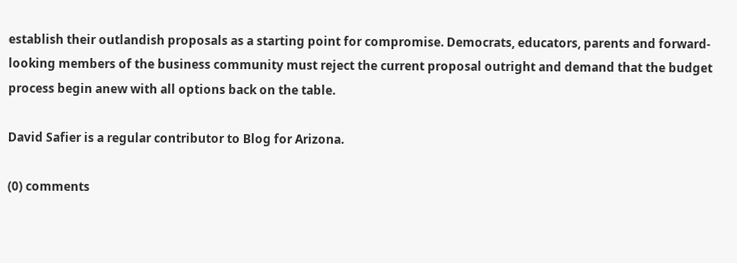establish their outlandish proposals as a starting point for compromise. Democrats, educators, parents and forward-looking members of the business community must reject the current proposal outright and demand that the budget process begin anew with all options back on the table.

David Safier is a regular contributor to Blog for Arizona.

(0) comments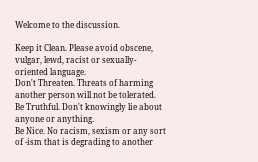Welcome to the discussion.

Keep it Clean. Please avoid obscene, vulgar, lewd, racist or sexually-oriented language.
Don't Threaten. Threats of harming another person will not be tolerated.
Be Truthful. Don't knowingly lie about anyone or anything.
Be Nice. No racism, sexism or any sort of -ism that is degrading to another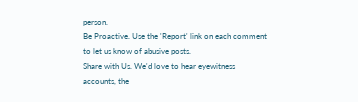person.
Be Proactive. Use the 'Report' link on each comment to let us know of abusive posts.
Share with Us. We'd love to hear eyewitness accounts, the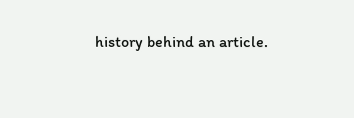history behind an article.